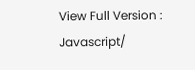View Full Version : Javascript/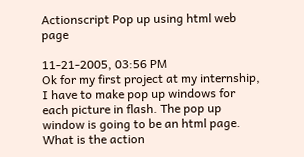Actionscript Pop up using html web page

11-21-2005, 03:56 PM
Ok for my first project at my internship, I have to make pop up windows for each picture in flash. The pop up window is going to be an html page. What is the action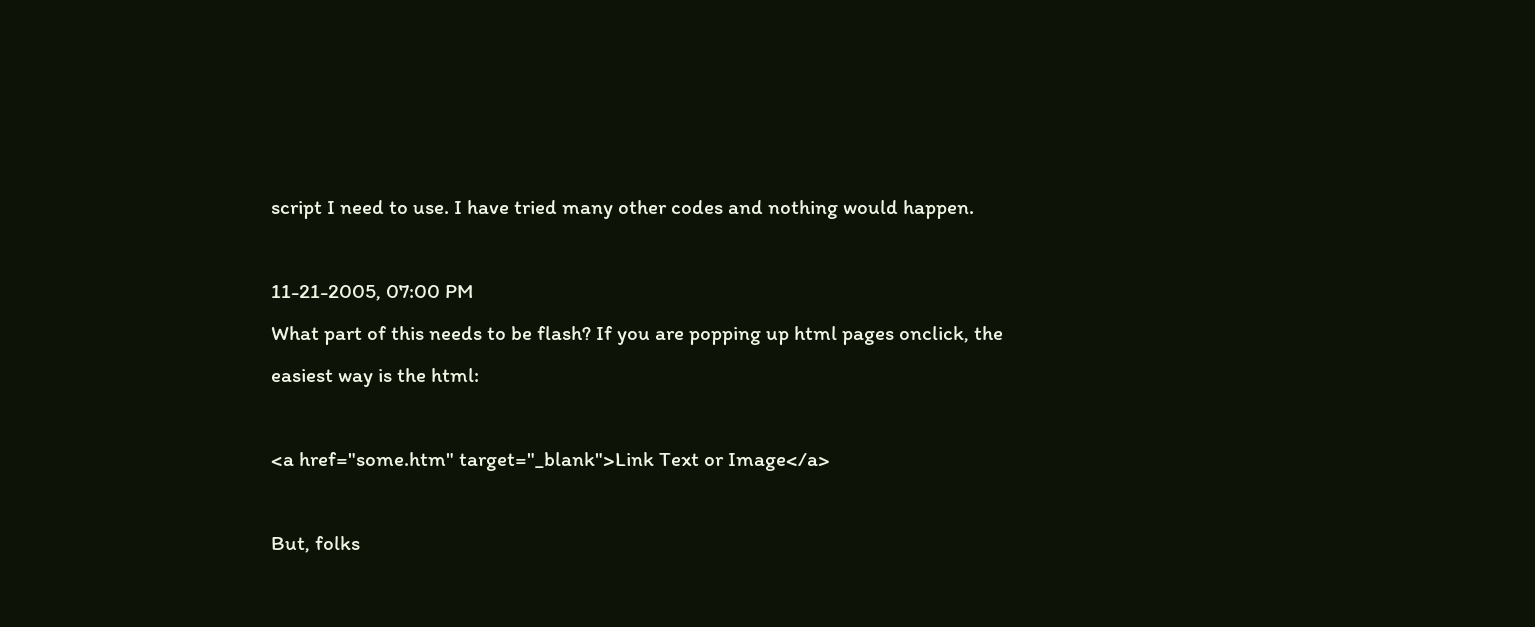script I need to use. I have tried many other codes and nothing would happen.

11-21-2005, 07:00 PM
What part of this needs to be flash? If you are popping up html pages onclick, the easiest way is the html:

<a href="some.htm" target="_blank">Link Text or Image</a>

But, folks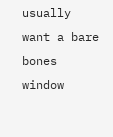usually want a bare bones window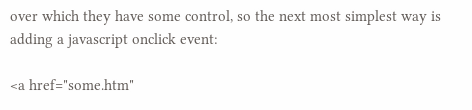over which they have some control, so the next most simplest way is adding a javascript onclick event:

<a href="some.htm"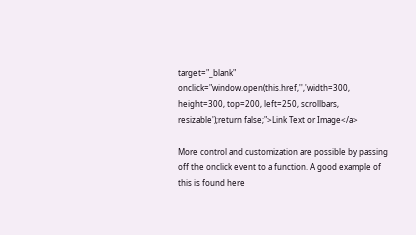target="_blank" onclick="window.open(this.href,'','width=300, height=300, top=200, left=250, scrollbars, resizable');return false;">Link Text or Image</a>

More control and customization are possible by passing off the onclick event to a function. A good example of this is found here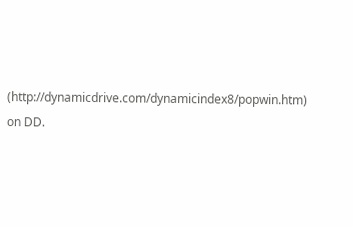(http://dynamicdrive.com/dynamicindex8/popwin.htm) on DD.